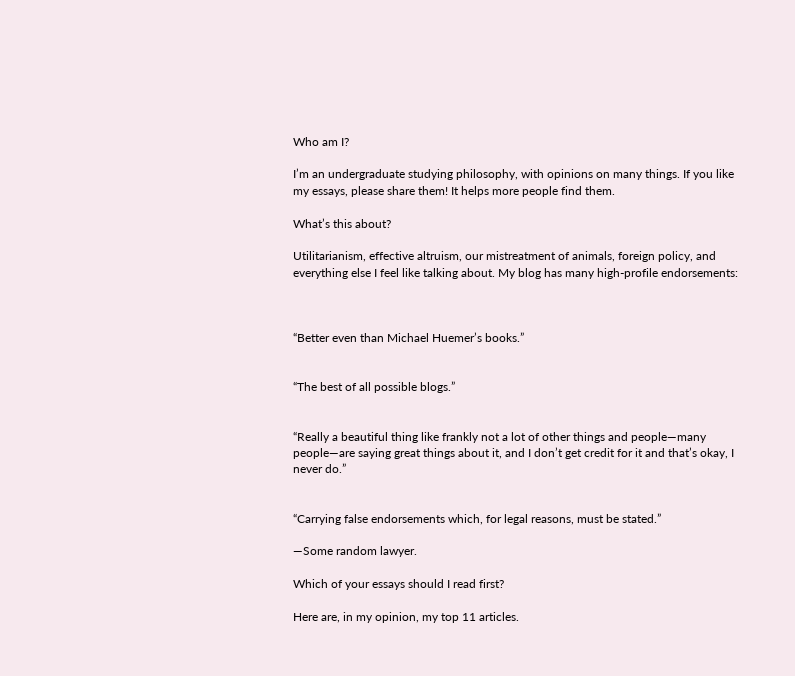Who am I?

I’m an undergraduate studying philosophy, with opinions on many things. If you like my essays, please share them! It helps more people find them.

What’s this about?

Utilitarianism, effective altruism, our mistreatment of animals, foreign policy, and everything else I feel like talking about. My blog has many high-profile endorsements:



“Better even than Michael Huemer’s books.”


“The best of all possible blogs.”


“Really a beautiful thing like frankly not a lot of other things and people—many people—are saying great things about it, and I don’t get credit for it and that’s okay, I never do.”


“Carrying false endorsements which, for legal reasons, must be stated.”

—Some random lawyer.

Which of your essays should I read first?

Here are, in my opinion, my top 11 articles.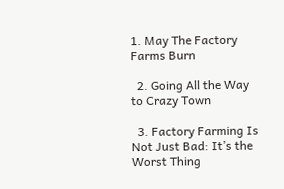1. May The Factory Farms Burn

  2. Going All the Way to Crazy Town

  3. Factory Farming Is Not Just Bad: It’s the Worst Thing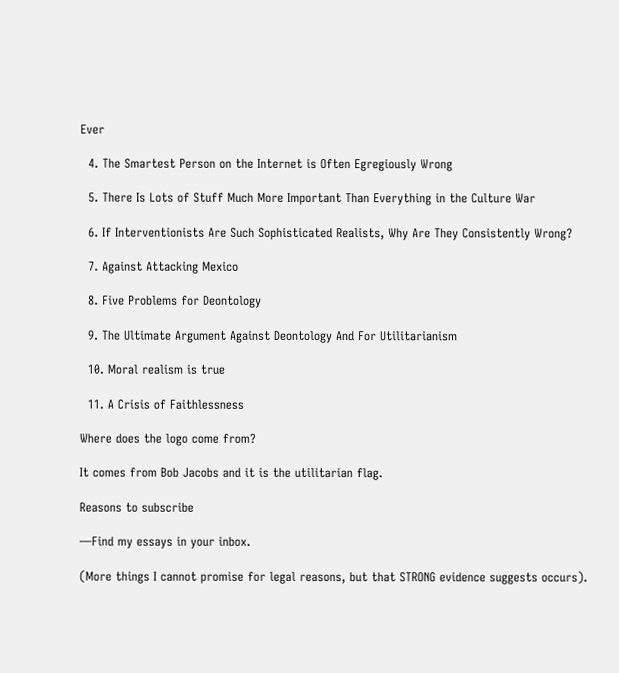Ever

  4. The Smartest Person on the Internet is Often Egregiously Wrong

  5. There Is Lots of Stuff Much More Important Than Everything in the Culture War

  6. If Interventionists Are Such Sophisticated Realists, Why Are They Consistently Wrong?

  7. Against Attacking Mexico

  8. Five Problems for Deontology

  9. The Ultimate Argument Against Deontology And For Utilitarianism

  10. Moral realism is true

  11. A Crisis of Faithlessness

Where does the logo come from?

It comes from Bob Jacobs and it is the utilitarian flag.

Reasons to subscribe

—Find my essays in your inbox.

(More things I cannot promise for legal reasons, but that STRONG evidence suggests occurs).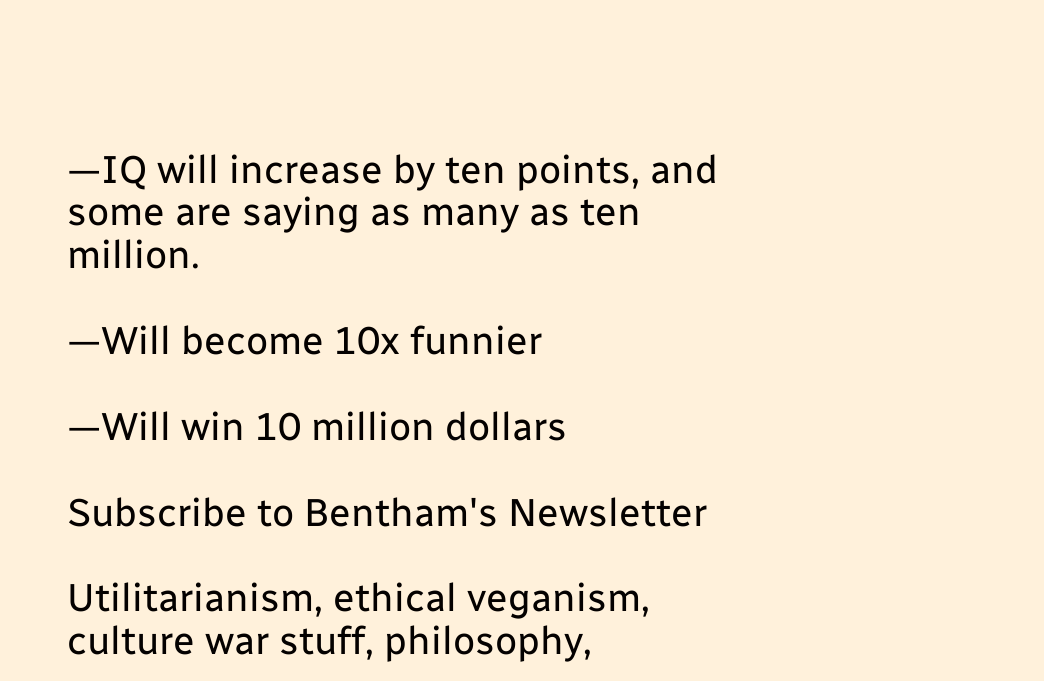—IQ will increase by ten points, and some are saying as many as ten million.

—Will become 10x funnier

—Will win 10 million dollars

Subscribe to Bentham's Newsletter

Utilitarianism, ethical veganism, culture war stuff, philosophy,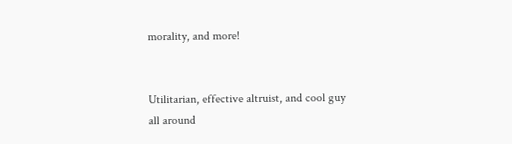morality, and more!


Utilitarian, effective altruist, and cool guy all around